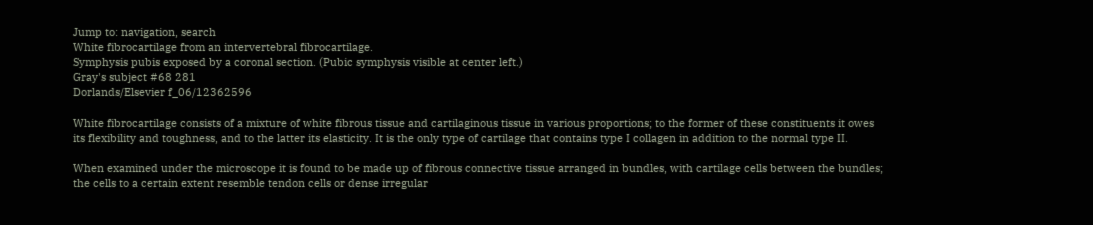Jump to: navigation, search
White fibrocartilage from an intervertebral fibrocartilage.
Symphysis pubis exposed by a coronal section. (Pubic symphysis visible at center left.)
Gray's subject #68 281
Dorlands/Elsevier f_06/12362596

White fibrocartilage consists of a mixture of white fibrous tissue and cartilaginous tissue in various proportions; to the former of these constituents it owes its flexibility and toughness, and to the latter its elasticity. It is the only type of cartilage that contains type I collagen in addition to the normal type II.

When examined under the microscope it is found to be made up of fibrous connective tissue arranged in bundles, with cartilage cells between the bundles; the cells to a certain extent resemble tendon cells or dense irregular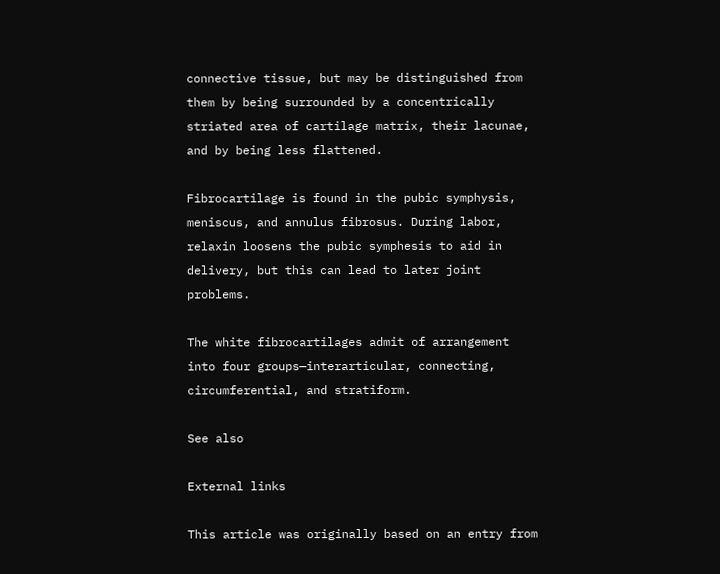connective tissue, but may be distinguished from them by being surrounded by a concentrically striated area of cartilage matrix, their lacunae, and by being less flattened.

Fibrocartilage is found in the pubic symphysis, meniscus, and annulus fibrosus. During labor, relaxin loosens the pubic symphesis to aid in delivery, but this can lead to later joint problems.

The white fibrocartilages admit of arrangement into four groups—interarticular, connecting, circumferential, and stratiform.

See also

External links

This article was originally based on an entry from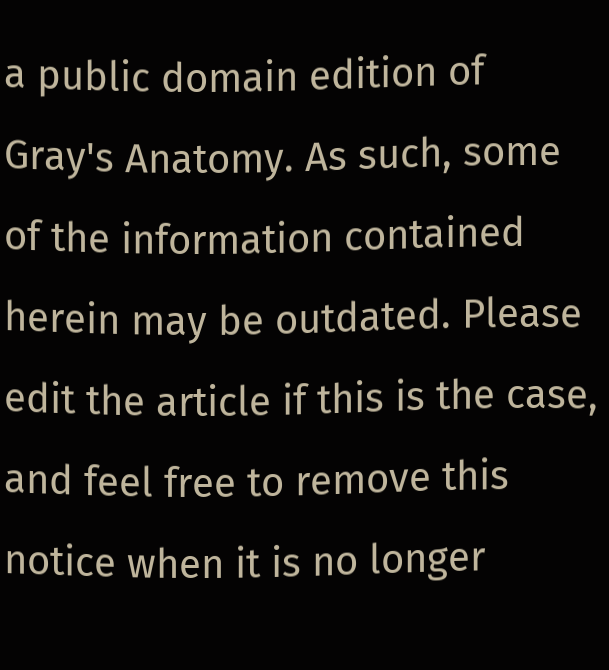a public domain edition of Gray's Anatomy. As such, some of the information contained herein may be outdated. Please edit the article if this is the case, and feel free to remove this notice when it is no longer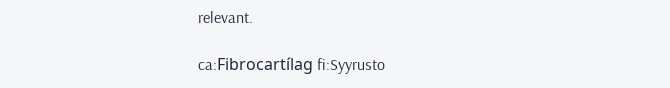relevant.

ca:Fibrocartílag fi:Syyrusto